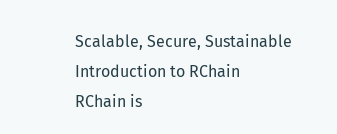Scalable, Secure, Sustainable
Introduction to RChain
RChain is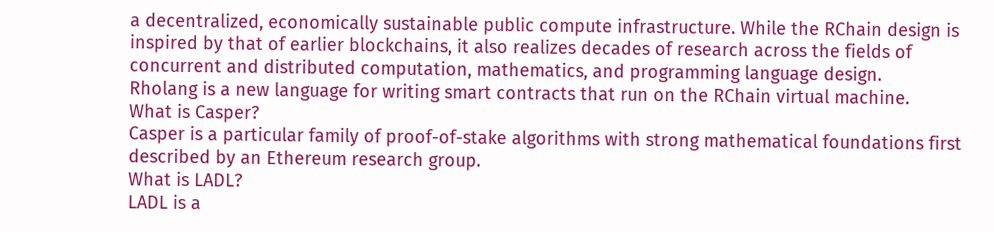a decentralized, economically sustainable public compute infrastructure. While the RChain design is inspired by that of earlier blockchains, it also realizes decades of research across the fields of concurrent and distributed computation, mathematics, and programming language design.
Rholang is a new language for writing smart contracts that run on the RChain virtual machine.
What is Casper?
Casper is a particular family of proof-of-stake algorithms with strong mathematical foundations first described by an Ethereum research group.
What is LADL?
LADL is a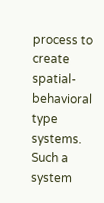process to create spatial-behavioral type systems. Such a system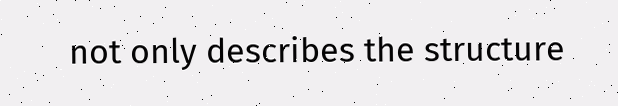not only describes the structure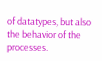of datatypes, but also the behavior of the processes.